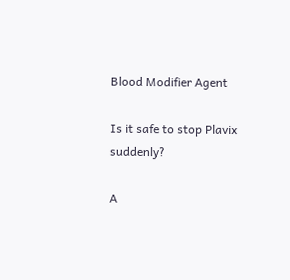Blood Modifier Agent

Is it safe to stop Plavix suddenly?

A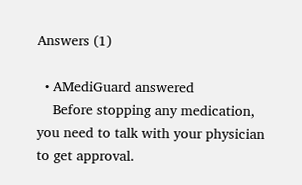Answers (1)

  • AMediGuard answered
    Before stopping any medication, you need to talk with your physician to get approval.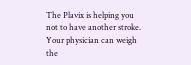The Plavix is helping you not to have another stroke.  Your physician can weigh the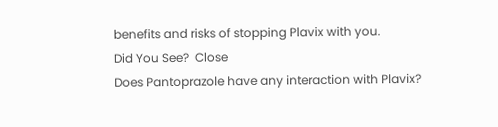benefits and risks of stopping Plavix with you.
Did You See?  Close
Does Pantoprazole have any interaction with Plavix?